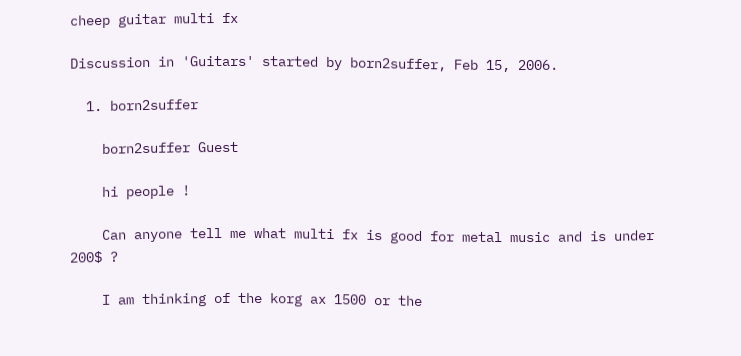cheep guitar multi fx

Discussion in 'Guitars' started by born2suffer, Feb 15, 2006.

  1. born2suffer

    born2suffer Guest

    hi people !

    Can anyone tell me what multi fx is good for metal music and is under 200$ ?

    I am thinking of the korg ax 1500 or the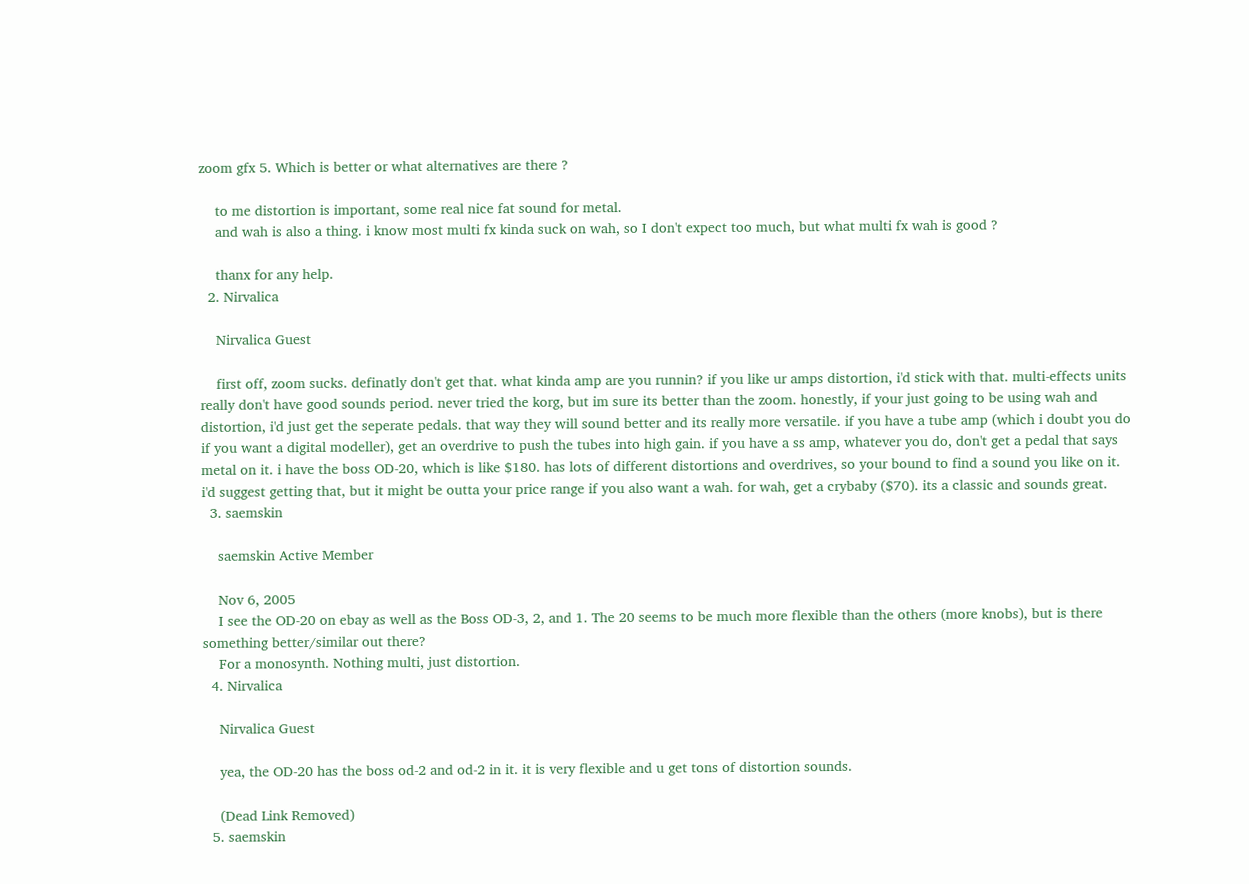zoom gfx 5. Which is better or what alternatives are there ?

    to me distortion is important, some real nice fat sound for metal.
    and wah is also a thing. i know most multi fx kinda suck on wah, so I don't expect too much, but what multi fx wah is good ?

    thanx for any help.
  2. Nirvalica

    Nirvalica Guest

    first off, zoom sucks. definatly don't get that. what kinda amp are you runnin? if you like ur amps distortion, i'd stick with that. multi-effects units really don't have good sounds period. never tried the korg, but im sure its better than the zoom. honestly, if your just going to be using wah and distortion, i'd just get the seperate pedals. that way they will sound better and its really more versatile. if you have a tube amp (which i doubt you do if you want a digital modeller), get an overdrive to push the tubes into high gain. if you have a ss amp, whatever you do, don't get a pedal that says metal on it. i have the boss OD-20, which is like $180. has lots of different distortions and overdrives, so your bound to find a sound you like on it. i'd suggest getting that, but it might be outta your price range if you also want a wah. for wah, get a crybaby ($70). its a classic and sounds great.
  3. saemskin

    saemskin Active Member

    Nov 6, 2005
    I see the OD-20 on ebay as well as the Boss OD-3, 2, and 1. The 20 seems to be much more flexible than the others (more knobs), but is there something better/similar out there?
    For a monosynth. Nothing multi, just distortion.
  4. Nirvalica

    Nirvalica Guest

    yea, the OD-20 has the boss od-2 and od-2 in it. it is very flexible and u get tons of distortion sounds.

    (Dead Link Removed)
  5. saemskin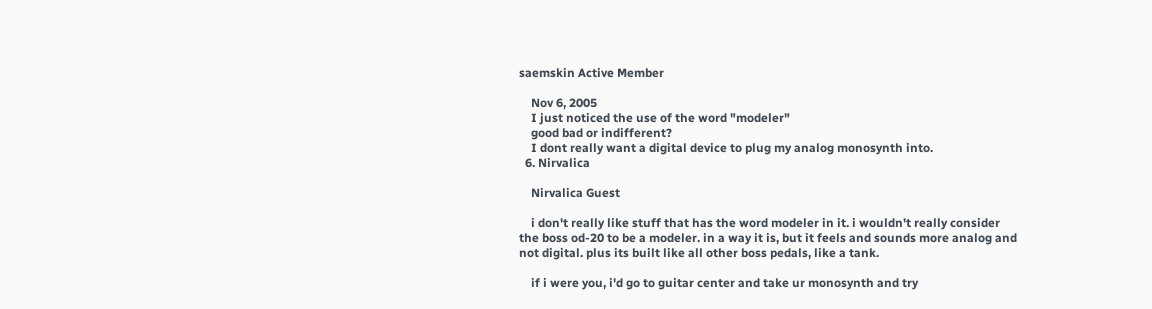saemskin Active Member

    Nov 6, 2005
    I just noticed the use of the word "modeler"
    good bad or indifferent?
    I dont really want a digital device to plug my analog monosynth into.
  6. Nirvalica

    Nirvalica Guest

    i don't really like stuff that has the word modeler in it. i wouldn't really consider the boss od-20 to be a modeler. in a way it is, but it feels and sounds more analog and not digital. plus its built like all other boss pedals, like a tank.

    if i were you, i'd go to guitar center and take ur monosynth and try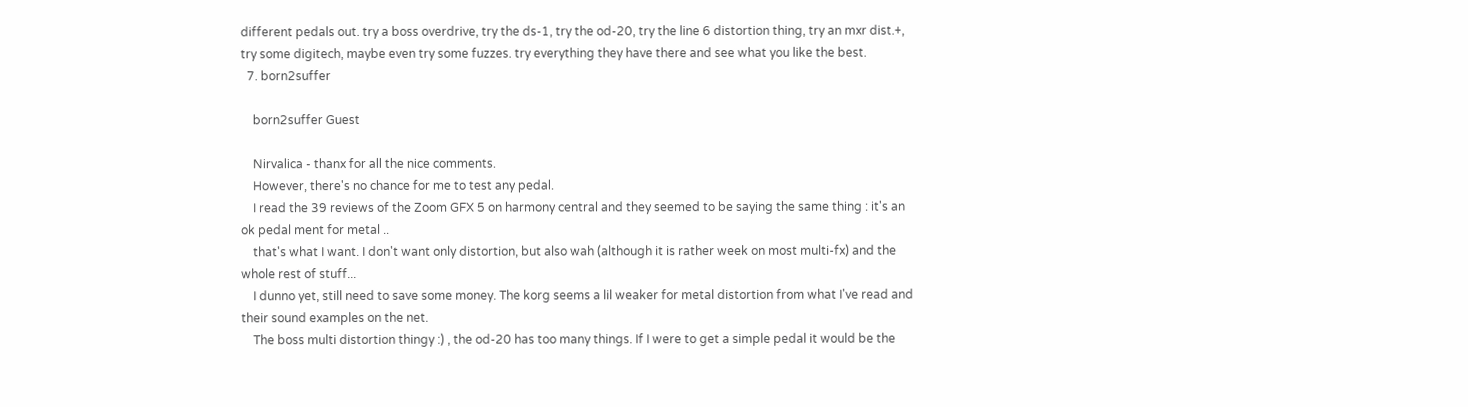different pedals out. try a boss overdrive, try the ds-1, try the od-20, try the line 6 distortion thing, try an mxr dist.+, try some digitech, maybe even try some fuzzes. try everything they have there and see what you like the best.
  7. born2suffer

    born2suffer Guest

    Nirvalica - thanx for all the nice comments.
    However, there's no chance for me to test any pedal.
    I read the 39 reviews of the Zoom GFX 5 on harmony central and they seemed to be saying the same thing : it's an ok pedal ment for metal ..
    that's what I want. I don't want only distortion, but also wah (although it is rather week on most multi-fx) and the whole rest of stuff...
    I dunno yet, still need to save some money. The korg seems a lil weaker for metal distortion from what I've read and their sound examples on the net.
    The boss multi distortion thingy :) , the od-20 has too many things. If I were to get a simple pedal it would be the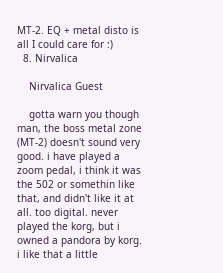MT-2. EQ + metal disto is all I could care for :)
  8. Nirvalica

    Nirvalica Guest

    gotta warn you though man, the boss metal zone (MT-2) doesn't sound very good. i have played a zoom pedal, i think it was the 502 or somethin like that, and didn't like it at all. too digital. never played the korg, but i owned a pandora by korg. i like that a little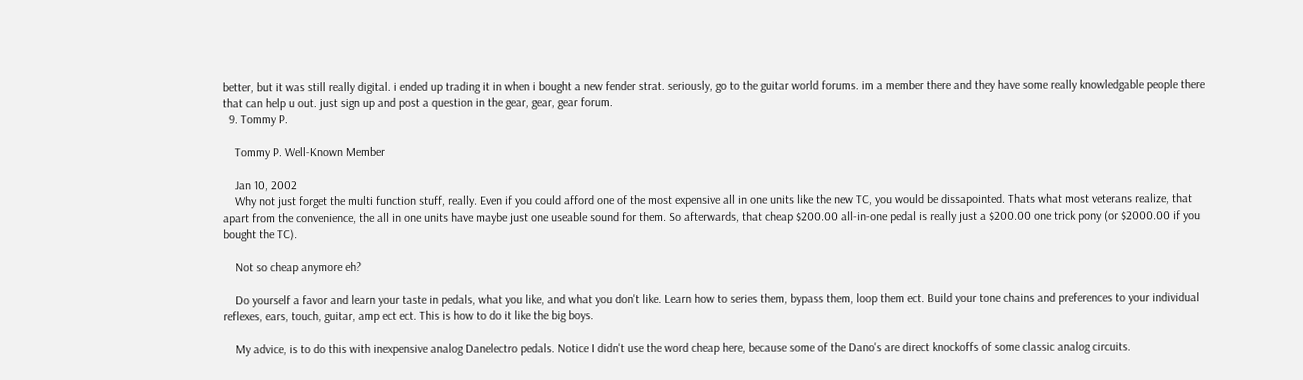better, but it was still really digital. i ended up trading it in when i bought a new fender strat. seriously, go to the guitar world forums. im a member there and they have some really knowledgable people there that can help u out. just sign up and post a question in the gear, gear, gear forum.
  9. Tommy P.

    Tommy P. Well-Known Member

    Jan 10, 2002
    Why not just forget the multi function stuff, really. Even if you could afford one of the most expensive all in one units like the new TC, you would be dissapointed. Thats what most veterans realize, that apart from the convenience, the all in one units have maybe just one useable sound for them. So afterwards, that cheap $200.00 all-in-one pedal is really just a $200.00 one trick pony (or $2000.00 if you bought the TC).

    Not so cheap anymore eh?

    Do yourself a favor and learn your taste in pedals, what you like, and what you don't like. Learn how to series them, bypass them, loop them ect. Build your tone chains and preferences to your individual reflexes, ears, touch, guitar, amp ect ect. This is how to do it like the big boys.

    My advice, is to do this with inexpensive analog Danelectro pedals. Notice I didn't use the word cheap here, because some of the Dano's are direct knockoffs of some classic analog circuits.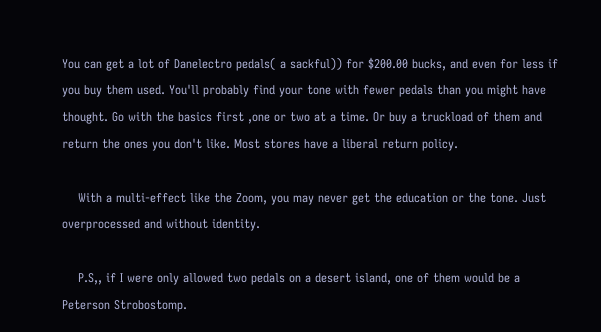You can get a lot of Danelectro pedals( a sackful)) for $200.00 bucks, and even for less if you buy them used. You'll probably find your tone with fewer pedals than you might have thought. Go with the basics first ,one or two at a time. Or buy a truckload of them and return the ones you don't like. Most stores have a liberal return policy.

    With a multi-effect like the Zoom, you may never get the education or the tone. Just overprocessed and without identity.

    P.S,, if I were only allowed two pedals on a desert island, one of them would be a Peterson Strobostomp.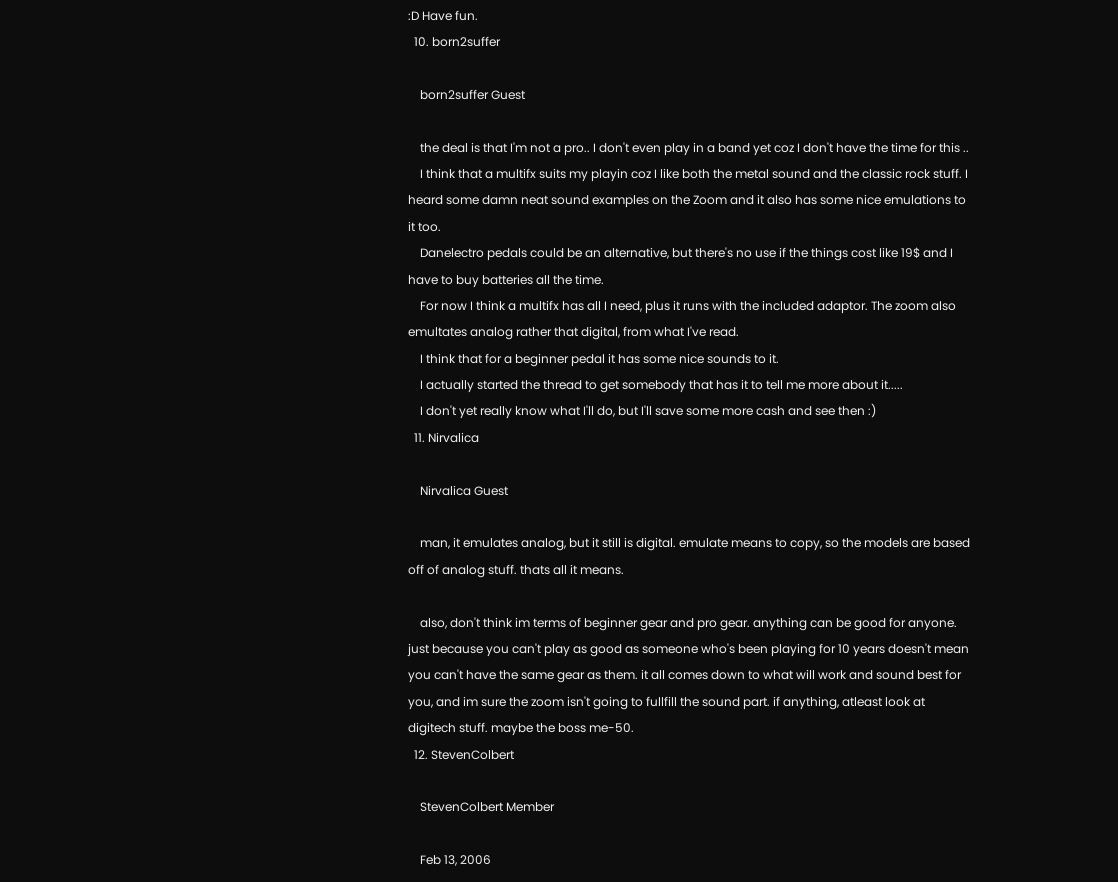:D Have fun.
  10. born2suffer

    born2suffer Guest

    the deal is that I'm not a pro.. I don't even play in a band yet coz I don't have the time for this ..
    I think that a multifx suits my playin coz I like both the metal sound and the classic rock stuff. I heard some damn neat sound examples on the Zoom and it also has some nice emulations to it too.
    Danelectro pedals could be an alternative, but there's no use if the things cost like 19$ and I have to buy batteries all the time.
    For now I think a multifx has all I need, plus it runs with the included adaptor. The zoom also emultates analog rather that digital, from what I've read.
    I think that for a beginner pedal it has some nice sounds to it.
    I actually started the thread to get somebody that has it to tell me more about it.....
    I don't yet really know what I'll do, but I'll save some more cash and see then :)
  11. Nirvalica

    Nirvalica Guest

    man, it emulates analog, but it still is digital. emulate means to copy, so the models are based off of analog stuff. thats all it means.

    also, don't think im terms of beginner gear and pro gear. anything can be good for anyone. just because you can't play as good as someone who's been playing for 10 years doesn't mean you can't have the same gear as them. it all comes down to what will work and sound best for you, and im sure the zoom isn't going to fullfill the sound part. if anything, atleast look at digitech stuff. maybe the boss me-50.
  12. StevenColbert

    StevenColbert Member

    Feb 13, 2006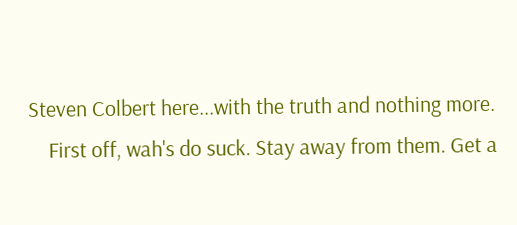Steven Colbert here...with the truth and nothing more.
    First off, wah's do suck. Stay away from them. Get a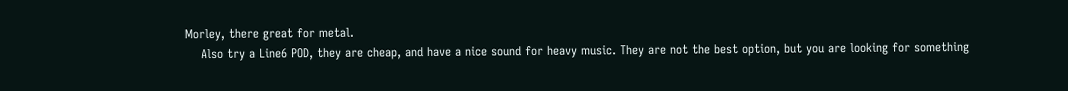Morley, there great for metal.
    Also try a Line6 POD, they are cheap, and have a nice sound for heavy music. They are not the best option, but you are looking for something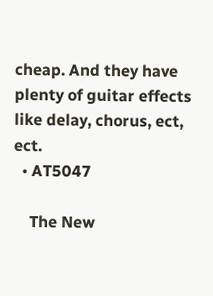cheap. And they have plenty of guitar effects like delay, chorus, ect, ect.
  • AT5047

    The New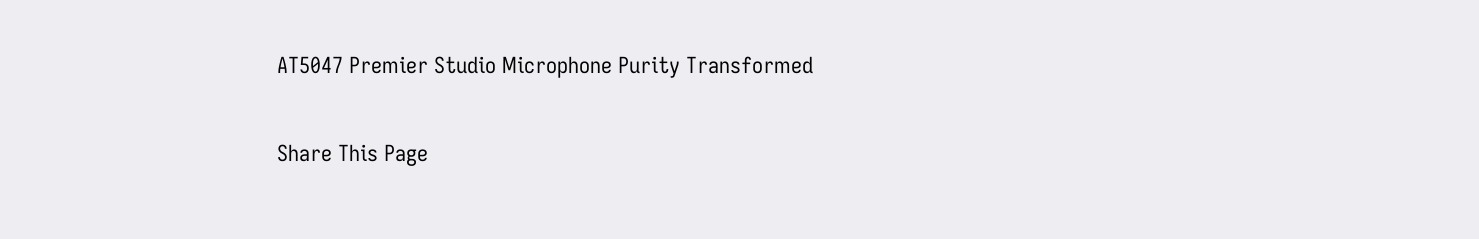AT5047 Premier Studio Microphone Purity Transformed

Share This Page